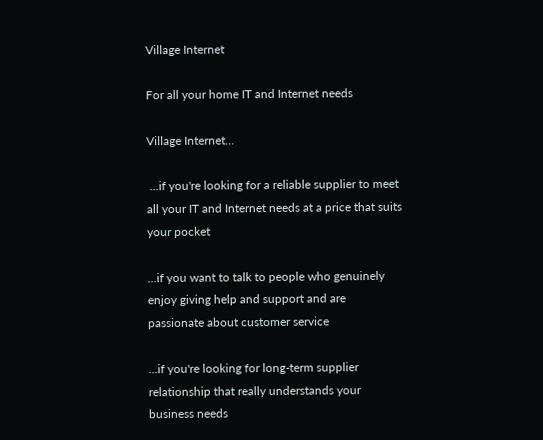Village Internet

For all your home IT and Internet needs

Village Internet...

 ...if you're looking for a reliable supplier to meet all your IT and Internet needs at a price that suits your pocket

...if you want to talk to people who genuinely  enjoy giving help and support and are passionate about customer service

...if you're looking for long-term supplier relationship that really understands your business needs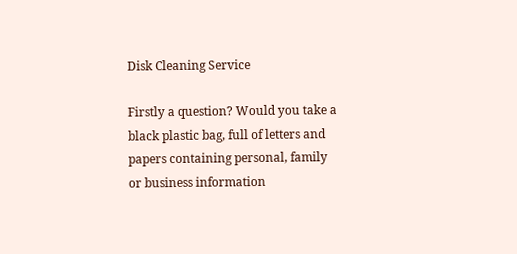Disk Cleaning Service

Firstly a question? Would you take a black plastic bag, full of letters and papers containing personal, family or business information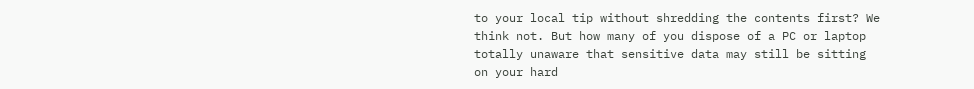to your local tip without shredding the contents first? We think not. But how many of you dispose of a PC or laptop totally unaware that sensitive data may still be sitting on your hard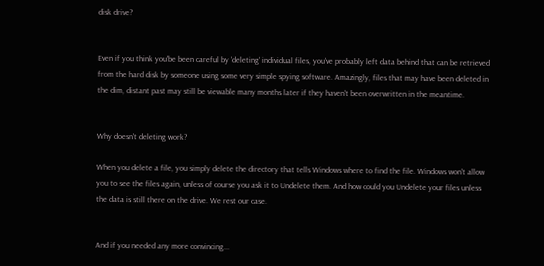disk drive?


Even if you think you'be been careful by 'deleting' individual files, you've probably left data behind that can be retrieved from the hard disk by someone using some very simple spying software. Amazingly, files that may have been deleted in the dim, distant past may still be viewable many months later if they haven't been overwritten in the meantime.


Why doesn't deleting work?

When you delete a file, you simply delete the directory that tells Windows where to find the file. Windows won't allow you to see the files again, unless of course you ask it to Undelete them. And how could you Undelete your files unless the data is still there on the drive. We rest our case.


And if you needed any more convincing...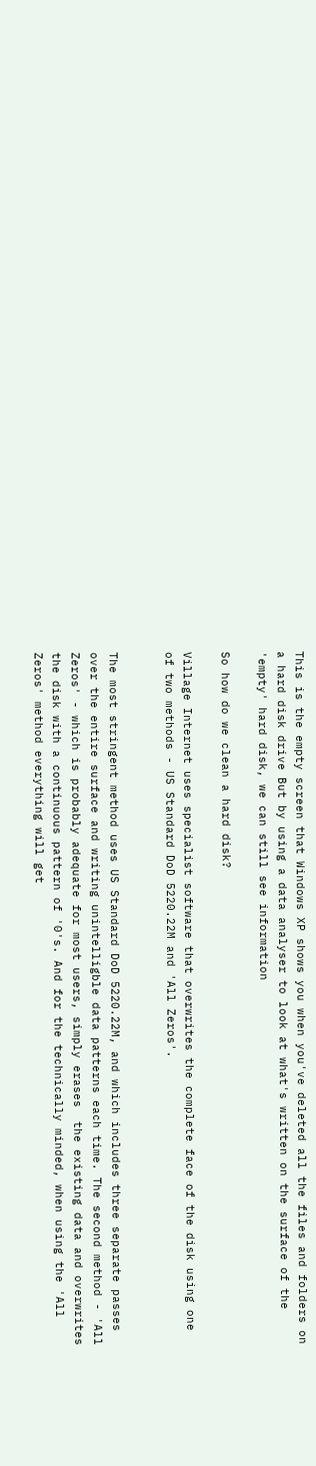This is the empty screen that Windows XP shows you when you've deleted all the files and folders on a hard disk drive But by using a data analyser to look at what's written on the surface of the 'empty' hard disk, we can still see information

So how do we clean a hard disk?

Village Internet uses specialist software that overwrites the complete face of the disk using one of two methods - US Standard DoD 5220.22M and 'All Zeros'.


The most stringent method uses US Standard DoD 5220.22M, and which includes three separate passes over the entire surface and writing unintelligble data patterns each time. The second method - 'All Zeros' - which is probably adequate for most users, simply erases  the existing data and overwrites the disk with a continuous pattern of '0's. And for the technically minded, when using the 'All Zeros' method everything will get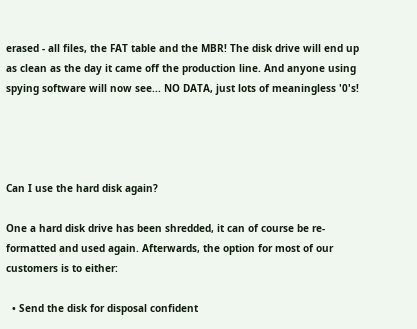erased - all files, the FAT table and the MBR! The disk drive will end up as clean as the day it came off the production line. And anyone using spying software will now see... NO DATA, just lots of meaningless '0's!




Can I use the hard disk again?

One a hard disk drive has been shredded, it can of course be re-formatted and used again. Afterwards, the option for most of our customers is to either:

  • Send the disk for disposal confident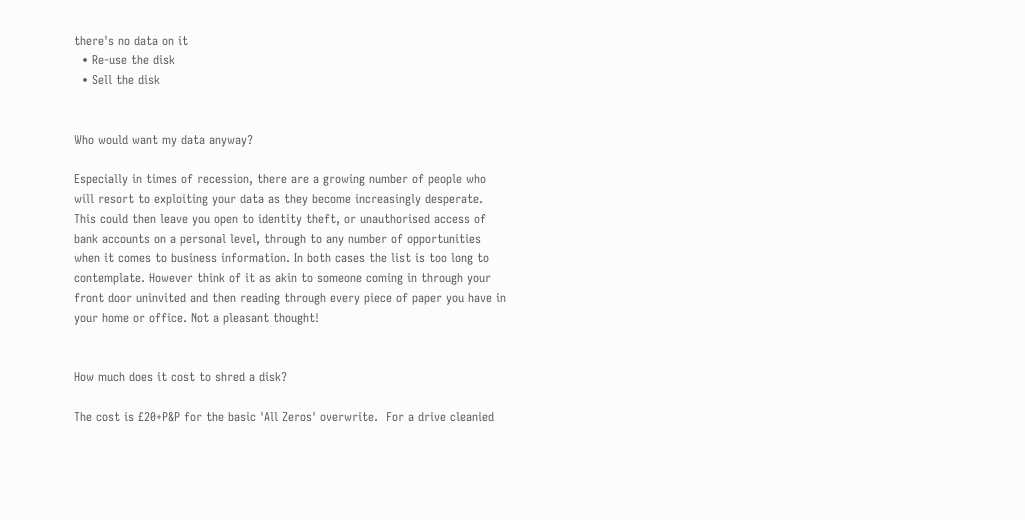there's no data on it
  • Re-use the disk
  • Sell the disk


Who would want my data anyway?

Especially in times of recession, there are a growing number of people who will resort to exploiting your data as they become increasingly desperate. This could then leave you open to identity theft, or unauthorised access of bank accounts on a personal level, through to any number of opportunities when it comes to business information. In both cases the list is too long to contemplate. However think of it as akin to someone coming in through your front door uninvited and then reading through every piece of paper you have in your home or office. Not a pleasant thought!


How much does it cost to shred a disk?

The cost is £20+P&P for the basic 'All Zeros' overwrite.  For a drive cleanied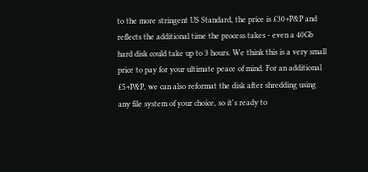to the more stringent US Standard, the price is £30+P&P and reflects the additional time the process takes - even a 40Gb hard disk could take up to 3 hours. We think this is a very small price to pay for your ultimate peace of mind. For an additional £5+P&P, we can also reformat the disk after shredding using any file system of your choice, so it's ready to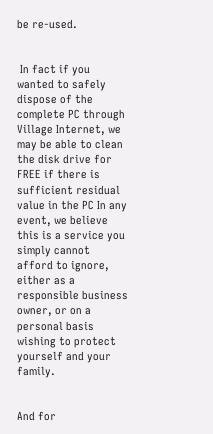be re-used.


 In fact if you wanted to safely dispose of the complete PC through Village Internet, we may be able to clean the disk drive for FREE if there is sufficient residual value in the PC In any event, we believe this is a service you simply cannot afford to ignore, either as a responsible business owner, or on a personal basis wishing to protect yourself and your family.


And for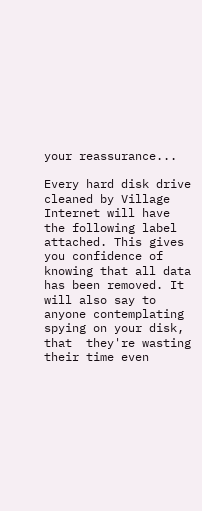your reassurance...

Every hard disk drive cleaned by Village Internet will have the following label attached. This gives you confidence of knowing that all data has been removed. It will also say to anyone contemplating spying on your disk, that  they're wasting their time even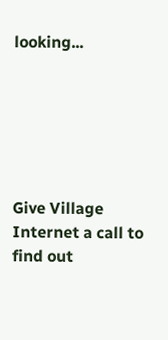looking...






Give Village Internet a call to find out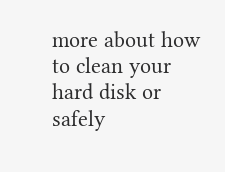more about how to clean your hard disk or safely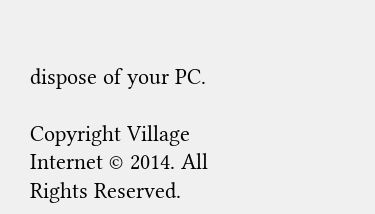dispose of your PC.

Copyright Village Internet © 2014. All Rights Reserved.